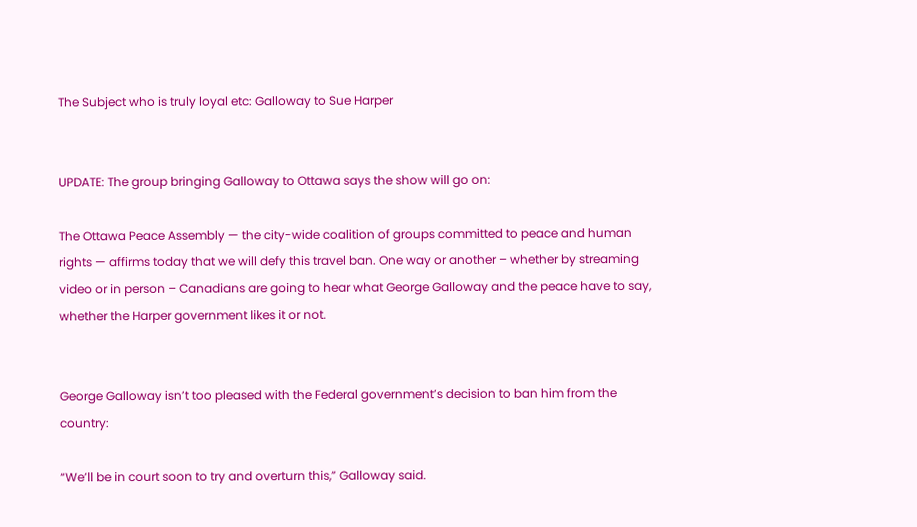The Subject who is truly loyal etc: Galloway to Sue Harper


UPDATE: The group bringing Galloway to Ottawa says the show will go on:

The Ottawa Peace Assembly — the city-wide coalition of groups committed to peace and human rights — affirms today that we will defy this travel ban. One way or another – whether by streaming video or in person – Canadians are going to hear what George Galloway and the peace have to say, whether the Harper government likes it or not.


George Galloway isn’t too pleased with the Federal government’s decision to ban him from the country:

“We’ll be in court soon to try and overturn this,” Galloway said.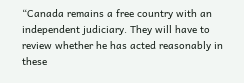“Canada remains a free country with an independent judiciary. They will have to review whether he has acted reasonably in these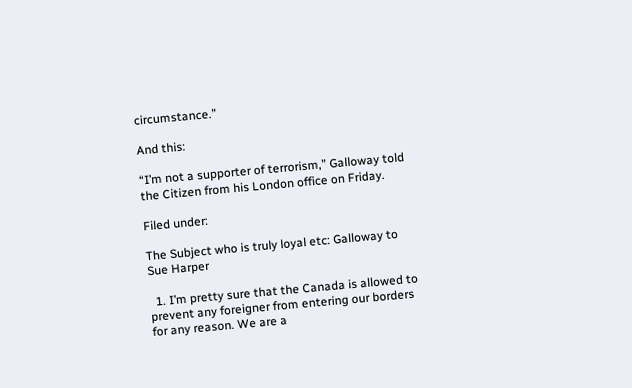circumstance.”

And this:

“I’m not a supporter of terrorism,” Galloway told the Citizen from his London office on Friday.

Filed under:

The Subject who is truly loyal etc: Galloway to Sue Harper

  1. I’m pretty sure that the Canada is allowed to prevent any foreigner from entering our borders for any reason. We are a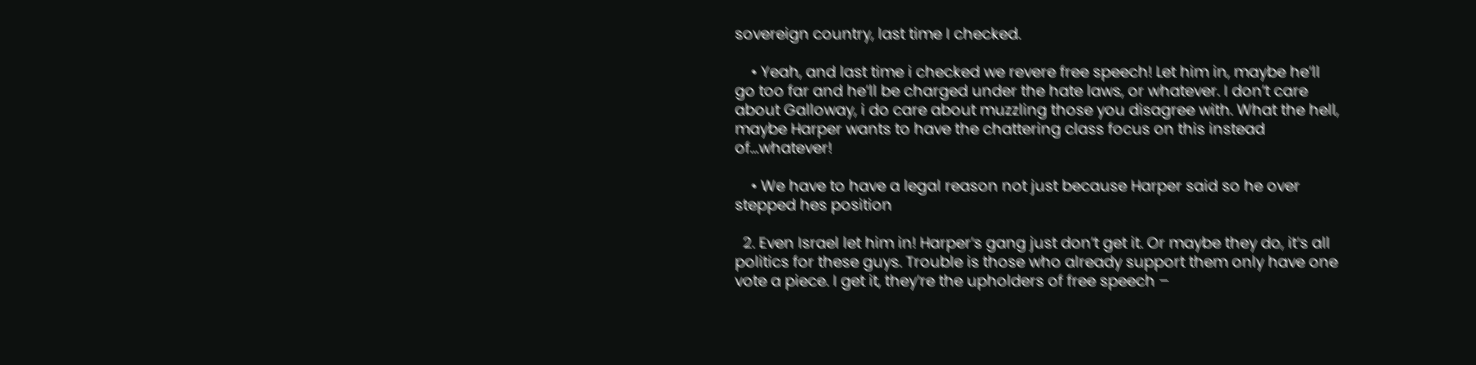sovereign country, last time I checked.

    • Yeah, and last time i checked we revere free speech! Let him in, maybe he’ll go too far and he’ll be charged under the hate laws, or whatever. I don’t care about Galloway, i do care about muzzling those you disagree with. What the hell, maybe Harper wants to have the chattering class focus on this instead of…whatever!

    • We have to have a legal reason not just because Harper said so he over stepped hes position

  2. Even Israel let him in! Harper’s gang just don’t get it. Or maybe they do, it’s all politics for these guys. Trouble is those who already support them only have one vote a piece. I get it, they’re the upholders of free speech –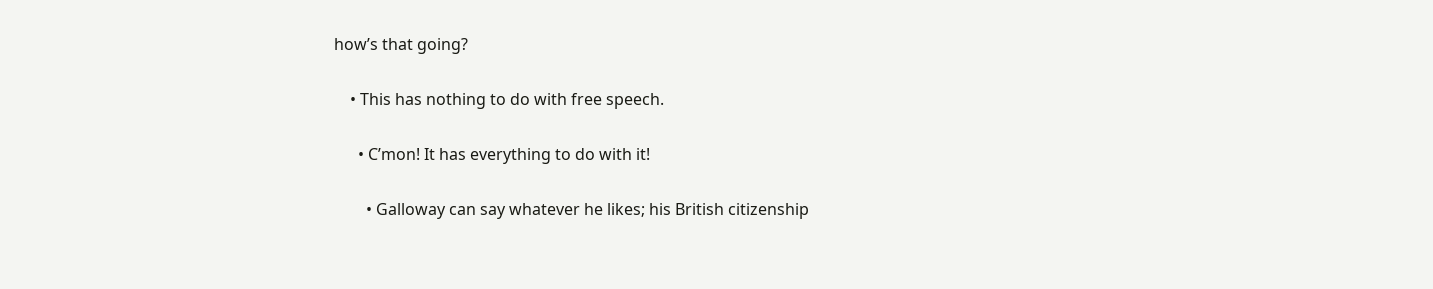how’s that going?

    • This has nothing to do with free speech.

      • C’mon! It has everything to do with it!

        • Galloway can say whatever he likes; his British citizenship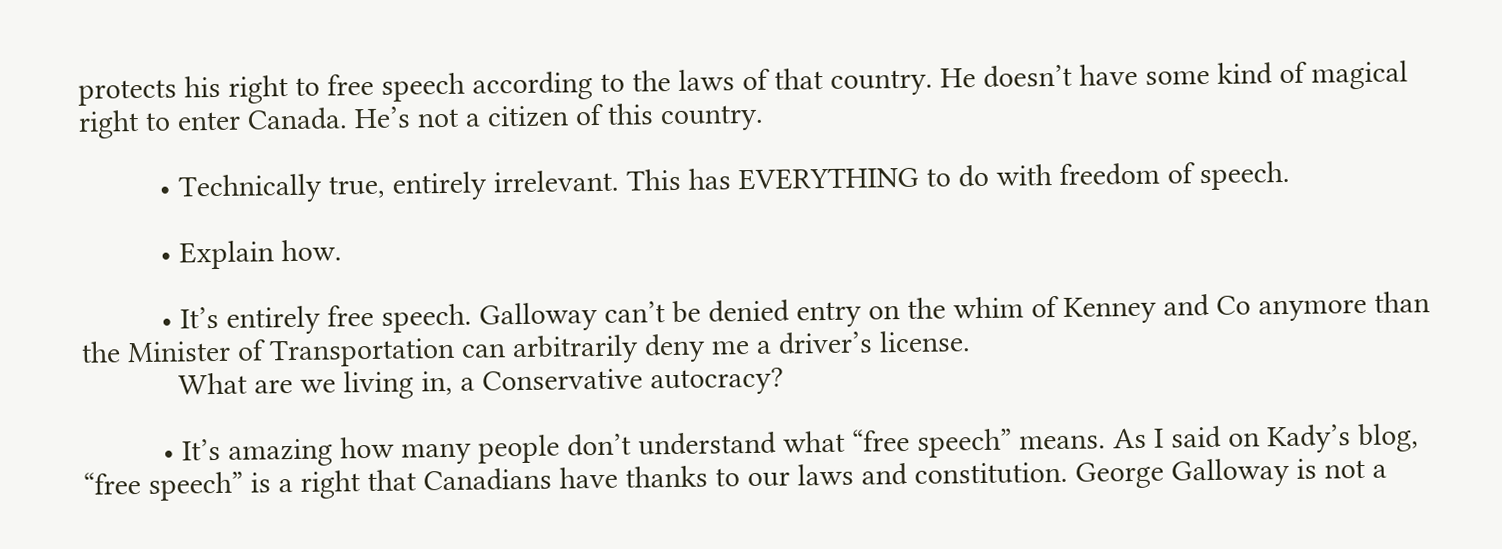protects his right to free speech according to the laws of that country. He doesn’t have some kind of magical right to enter Canada. He’s not a citizen of this country.

          • Technically true, entirely irrelevant. This has EVERYTHING to do with freedom of speech.

          • Explain how.

          • It’s entirely free speech. Galloway can’t be denied entry on the whim of Kenney and Co anymore than the Minister of Transportation can arbitrarily deny me a driver’s license.
            What are we living in, a Conservative autocracy?

          • It’s amazing how many people don’t understand what “free speech” means. As I said on Kady’s blog, “free speech” is a right that Canadians have thanks to our laws and constitution. George Galloway is not a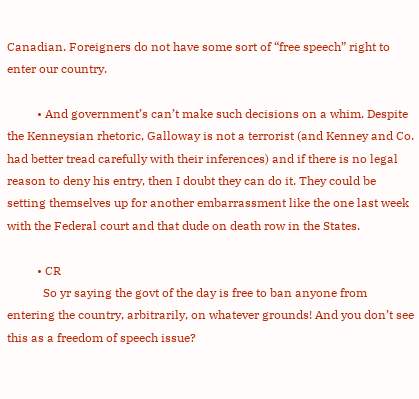Canadian. Foreigners do not have some sort of “free speech” right to enter our country.

          • And government’s can’t make such decisions on a whim. Despite the Kenneysian rhetoric, Galloway is not a terrorist (and Kenney and Co. had better tread carefully with their inferences) and if there is no legal reason to deny his entry, then I doubt they can do it. They could be setting themselves up for another embarrassment like the one last week with the Federal court and that dude on death row in the States.

          • CR
            So yr saying the govt of the day is free to ban anyone from entering the country, arbitrarily, on whatever grounds! And you don’t see this as a freedom of speech issue?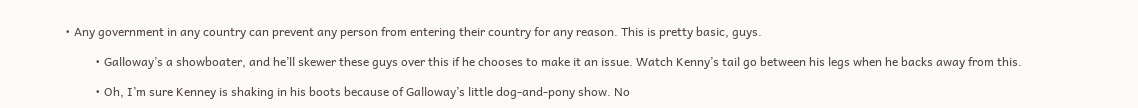• Any government in any country can prevent any person from entering their country for any reason. This is pretty basic, guys.

          • Galloway’s a showboater, and he’ll skewer these guys over this if he chooses to make it an issue. Watch Kenny’s tail go between his legs when he backs away from this.

          • Oh, I’m sure Kenney is shaking in his boots because of Galloway’s little dog-and-pony show. No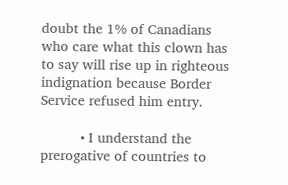doubt the 1% of Canadians who care what this clown has to say will rise up in righteous indignation because Border Service refused him entry.

          • I understand the prerogative of countries to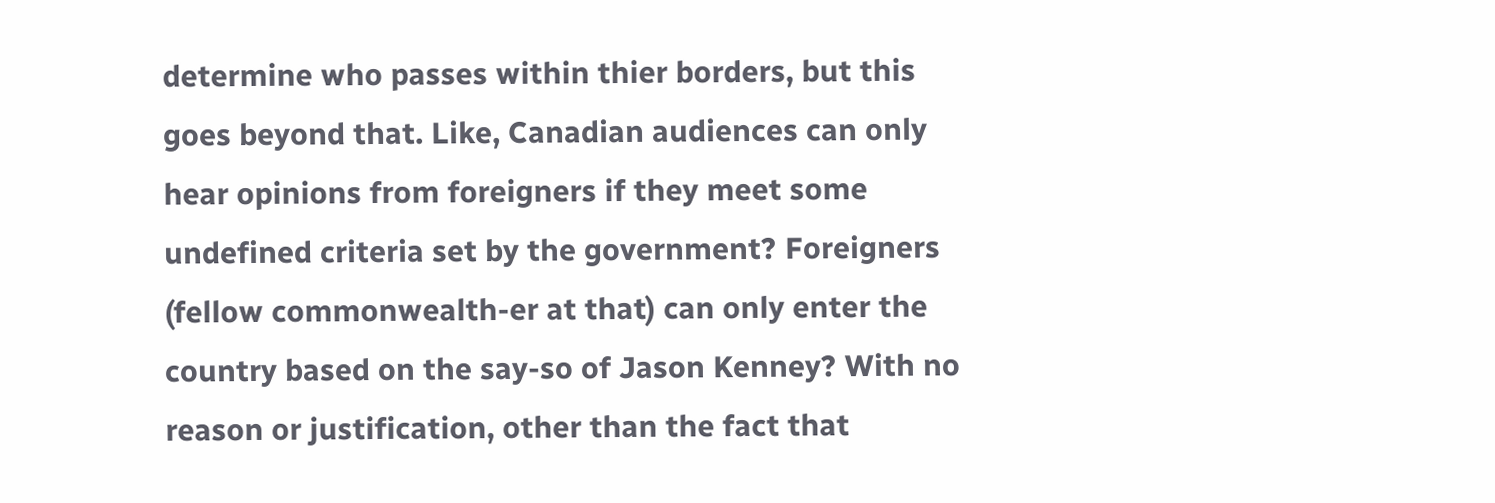determine who passes within thier borders, but this goes beyond that. Like, Canadian audiences can only hear opinions from foreigners if they meet some undefined criteria set by the government? Foreigners (fellow commonwealth-er at that) can only enter the country based on the say-so of Jason Kenney? With no reason or justification, other than the fact that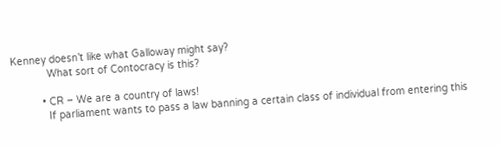Kenney doesn’t like what Galloway might say?
            What sort of Contocracy is this?

          • CR – We are a country of laws!
            If parliament wants to pass a law banning a certain class of individual from entering this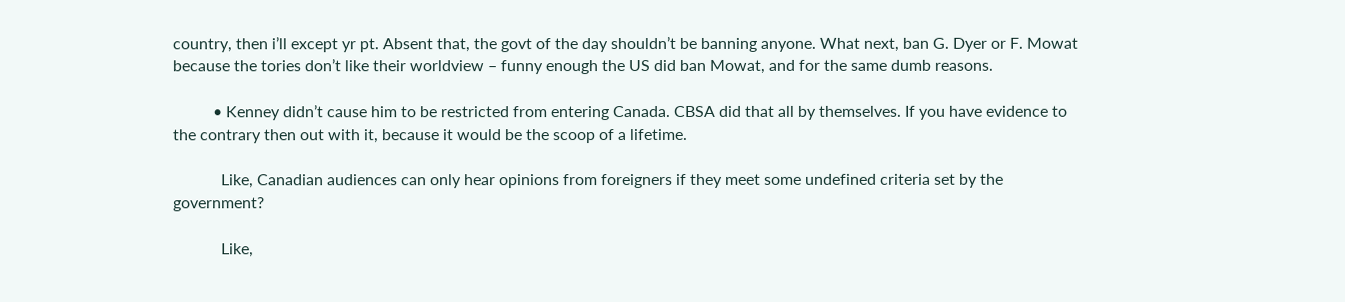country, then i’ll except yr pt. Absent that, the govt of the day shouldn’t be banning anyone. What next, ban G. Dyer or F. Mowat because the tories don’t like their worldview – funny enough the US did ban Mowat, and for the same dumb reasons.

          • Kenney didn’t cause him to be restricted from entering Canada. CBSA did that all by themselves. If you have evidence to the contrary then out with it, because it would be the scoop of a lifetime.

            Like, Canadian audiences can only hear opinions from foreigners if they meet some undefined criteria set by the government?

            Like,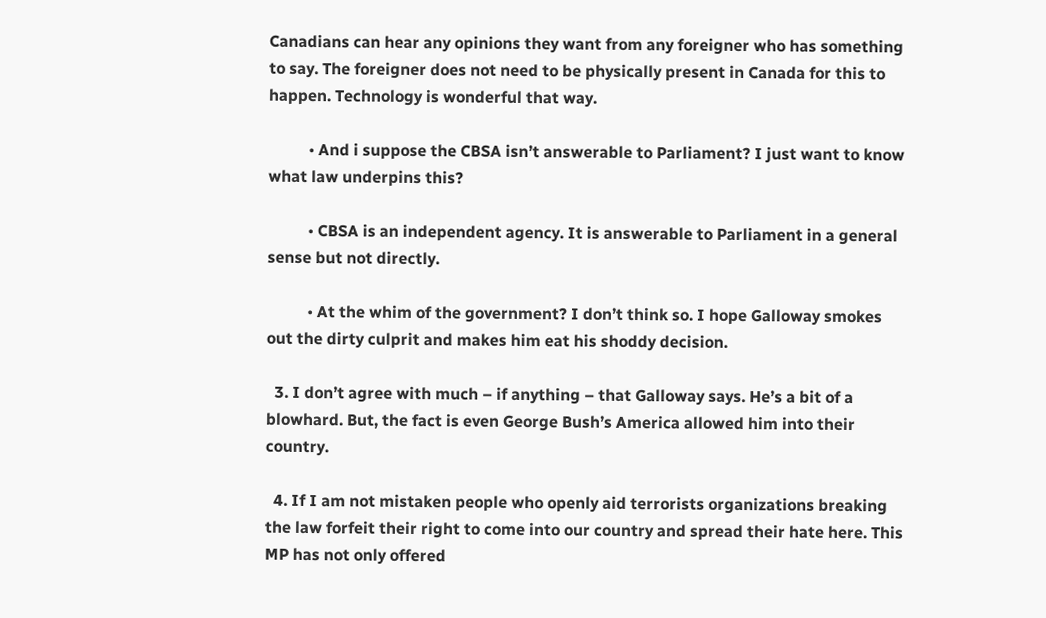Canadians can hear any opinions they want from any foreigner who has something to say. The foreigner does not need to be physically present in Canada for this to happen. Technology is wonderful that way.

          • And i suppose the CBSA isn’t answerable to Parliament? I just want to know what law underpins this?

          • CBSA is an independent agency. It is answerable to Parliament in a general sense but not directly.

          • At the whim of the government? I don’t think so. I hope Galloway smokes out the dirty culprit and makes him eat his shoddy decision.

  3. I don’t agree with much – if anything – that Galloway says. He’s a bit of a blowhard. But, the fact is even George Bush’s America allowed him into their country.

  4. If I am not mistaken people who openly aid terrorists organizations breaking the law forfeit their right to come into our country and spread their hate here. This MP has not only offered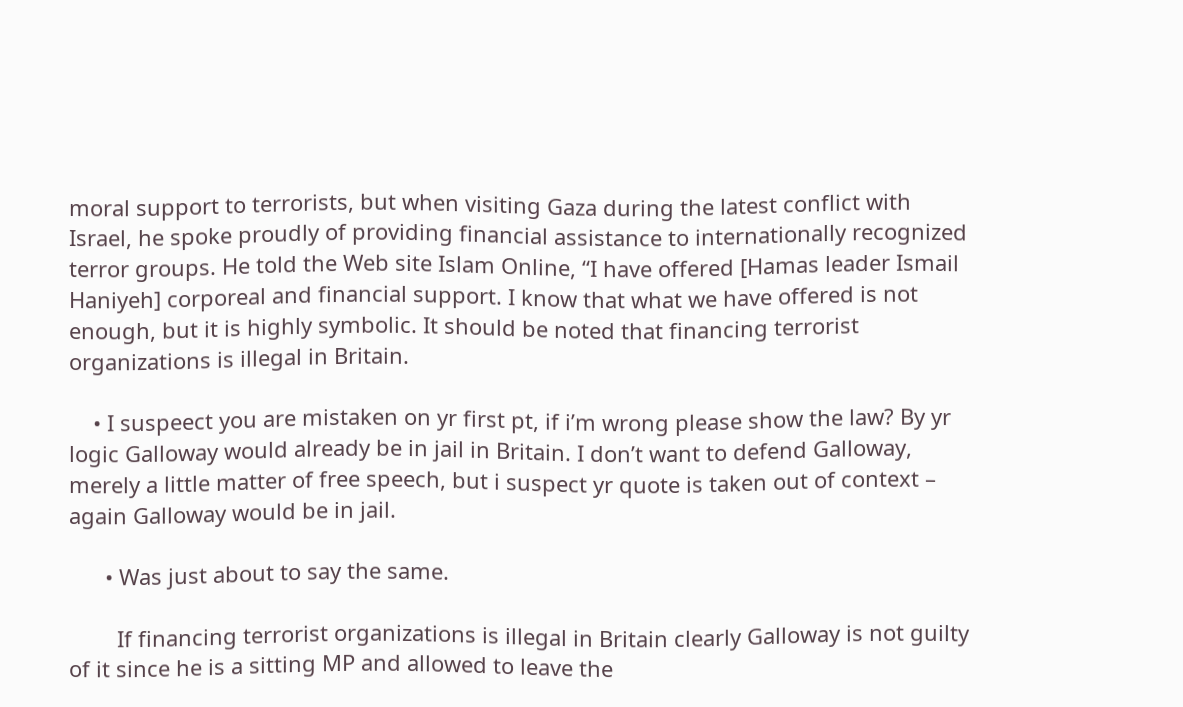moral support to terrorists, but when visiting Gaza during the latest conflict with Israel, he spoke proudly of providing financial assistance to internationally recognized terror groups. He told the Web site Islam Online, “I have offered [Hamas leader Ismail Haniyeh] corporeal and financial support. I know that what we have offered is not enough, but it is highly symbolic. It should be noted that financing terrorist organizations is illegal in Britain.

    • I suspeect you are mistaken on yr first pt, if i’m wrong please show the law? By yr logic Galloway would already be in jail in Britain. I don’t want to defend Galloway, merely a little matter of free speech, but i suspect yr quote is taken out of context – again Galloway would be in jail.

      • Was just about to say the same.

        If financing terrorist organizations is illegal in Britain clearly Galloway is not guilty of it since he is a sitting MP and allowed to leave the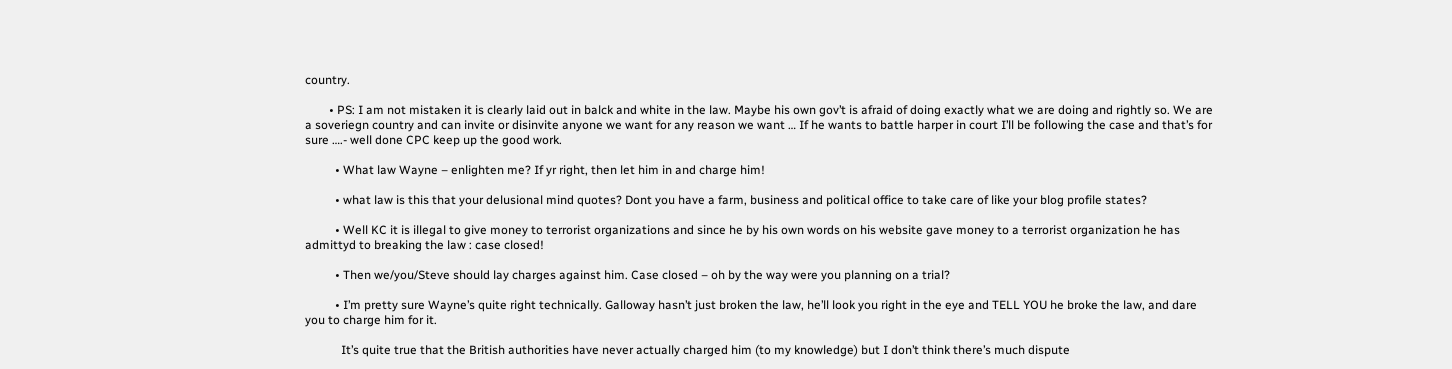country.

        • PS: I am not mistaken it is clearly laid out in balck and white in the law. Maybe his own gov’t is afraid of doing exactly what we are doing and rightly so. We are a soveriegn country and can invite or disinvite anyone we want for any reason we want … If he wants to battle harper in court I’ll be following the case and that’s for sure ….- well done CPC keep up the good work.

          • What law Wayne – enlighten me? If yr right, then let him in and charge him!

          • what law is this that your delusional mind quotes? Dont you have a farm, business and political office to take care of like your blog profile states?

          • Well KC it is illegal to give money to terrorist organizations and since he by his own words on his website gave money to a terrorist organization he has admittyd to breaking the law : case closed!

          • Then we/you/Steve should lay charges against him. Case closed – oh by the way were you planning on a trial?

          • I’m pretty sure Wayne’s quite right technically. Galloway hasn’t just broken the law, he’ll look you right in the eye and TELL YOU he broke the law, and dare you to charge him for it.

            It’s quite true that the British authorities have never actually charged him (to my knowledge) but I don’t think there’s much dispute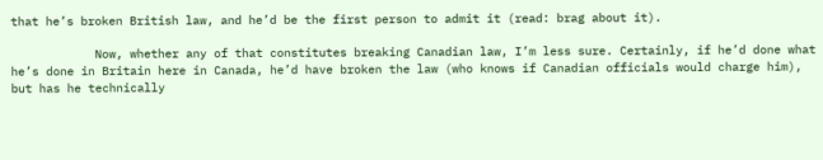that he’s broken British law, and he’d be the first person to admit it (read: brag about it).

            Now, whether any of that constitutes breaking Canadian law, I’m less sure. Certainly, if he’d done what he’s done in Britain here in Canada, he’d have broken the law (who knows if Canadian officials would charge him), but has he technically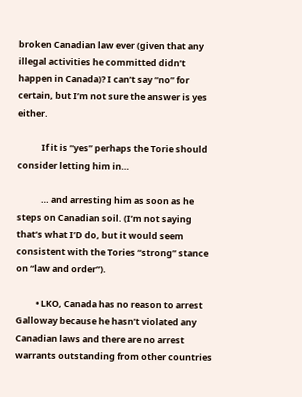broken Canadian law ever (given that any illegal activities he committed didn’t happen in Canada)? I can’t say “no” for certain, but I’m not sure the answer is yes either.

            If it is “yes” perhaps the Torie should consider letting him in…

            … and arresting him as soon as he steps on Canadian soil. (I’m not saying that’s what I’D do, but it would seem consistent with the Tories “strong” stance on “law and order”).

          • LKO, Canada has no reason to arrest Galloway because he hasn’t violated any Canadian laws and there are no arrest warrants outstanding from other countries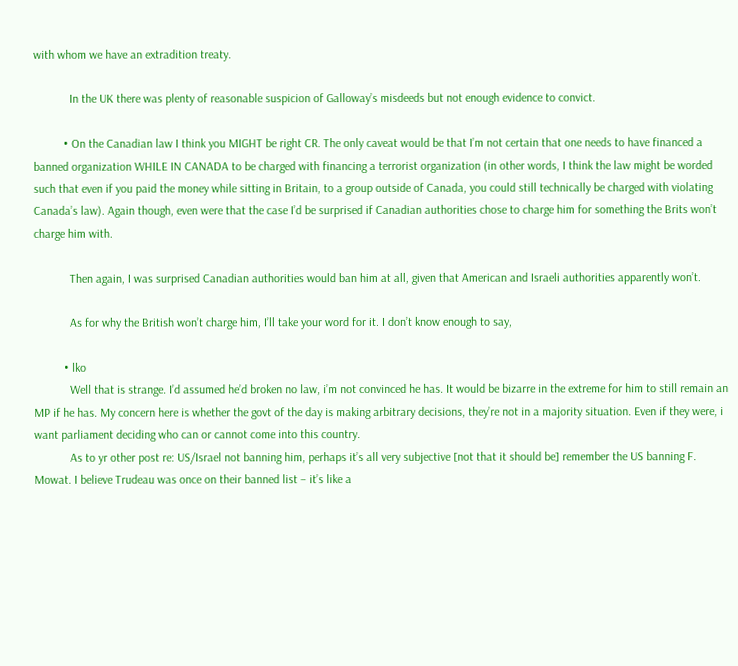with whom we have an extradition treaty.

            In the UK there was plenty of reasonable suspicion of Galloway’s misdeeds but not enough evidence to convict.

          • On the Canadian law I think you MIGHT be right CR. The only caveat would be that I’m not certain that one needs to have financed a banned organization WHILE IN CANADA to be charged with financing a terrorist organization (in other words, I think the law might be worded such that even if you paid the money while sitting in Britain, to a group outside of Canada, you could still technically be charged with violating Canada’s law). Again though, even were that the case I’d be surprised if Canadian authorities chose to charge him for something the Brits won’t charge him with.

            Then again, I was surprised Canadian authorities would ban him at all, given that American and Israeli authorities apparently won’t.

            As for why the British won’t charge him, I’ll take your word for it. I don’t know enough to say,

          • lko
            Well that is strange. I’d assumed he’d broken no law, i’m not convinced he has. It would be bizarre in the extreme for him to still remain an MP if he has. My concern here is whether the govt of the day is making arbitrary decisions, they’re not in a majority situation. Even if they were, i want parliament deciding who can or cannot come into this country.
            As to yr other post re: US/Israel not banning him, perhaps it’s all very subjective [not that it should be] remember the US banning F. Mowat. I believe Trudeau was once on their banned list – it’s like a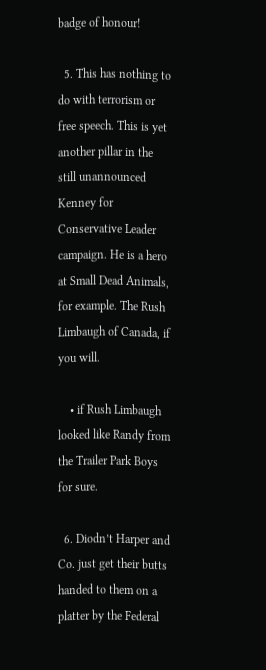badge of honour!

  5. This has nothing to do with terrorism or free speech. This is yet another pillar in the still unannounced Kenney for Conservative Leader campaign. He is a hero at Small Dead Animals, for example. The Rush Limbaugh of Canada, if you will.

    • if Rush Limbaugh looked like Randy from the Trailer Park Boys for sure.

  6. Diodn’t Harper and Co. just get their butts handed to them on a platter by the Federal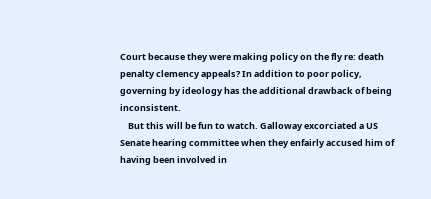Court because they were making policy on the fly re: death penalty clemency appeals? In addition to poor policy, governing by ideology has the additional drawback of being inconsistent.
    But this will be fun to watch. Galloway excorciated a US Senate hearing committee when they enfairly accused him of having been involved in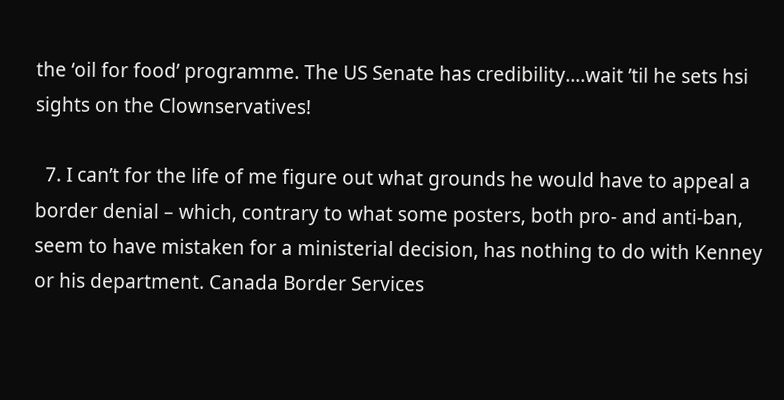the ‘oil for food’ programme. The US Senate has credibility….wait ’til he sets hsi sights on the Clownservatives!

  7. I can’t for the life of me figure out what grounds he would have to appeal a border denial – which, contrary to what some posters, both pro- and anti-ban, seem to have mistaken for a ministerial decision, has nothing to do with Kenney or his department. Canada Border Services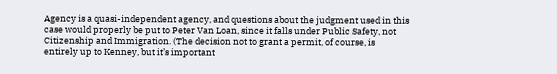Agency is a quasi-independent agency, and questions about the judgment used in this case would properly be put to Peter Van Loan, since it falls under Public Safety, not Citizenship and Immigration. (The decision not to grant a permit, of course, is entirely up to Kenney, but it’s important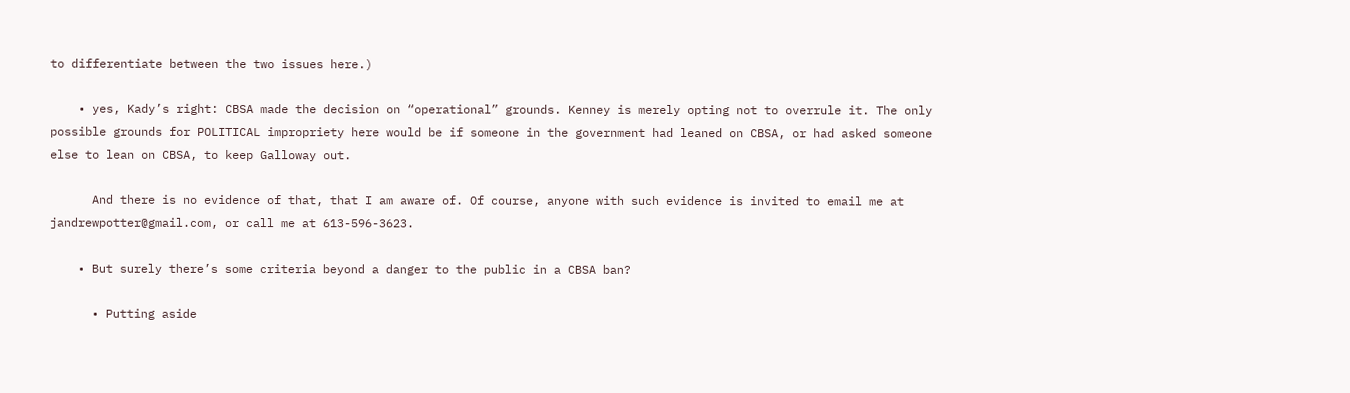to differentiate between the two issues here.)

    • yes, Kady’s right: CBSA made the decision on “operational” grounds. Kenney is merely opting not to overrule it. The only possible grounds for POLITICAL impropriety here would be if someone in the government had leaned on CBSA, or had asked someone else to lean on CBSA, to keep Galloway out.

      And there is no evidence of that, that I am aware of. Of course, anyone with such evidence is invited to email me at jandrewpotter@gmail.com, or call me at 613-596-3623.

    • But surely there’s some criteria beyond a danger to the public in a CBSA ban?

      • Putting aside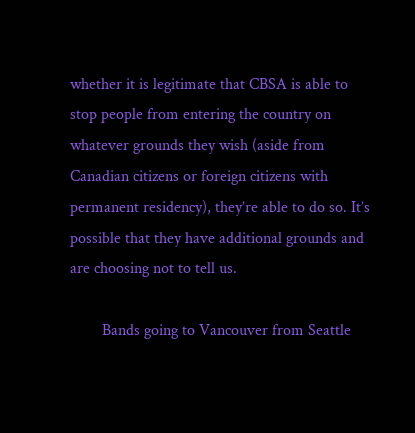whether it is legitimate that CBSA is able to stop people from entering the country on whatever grounds they wish (aside from Canadian citizens or foreign citizens with permanent residency), they’re able to do so. It’s possible that they have additional grounds and are choosing not to tell us.

        Bands going to Vancouver from Seattle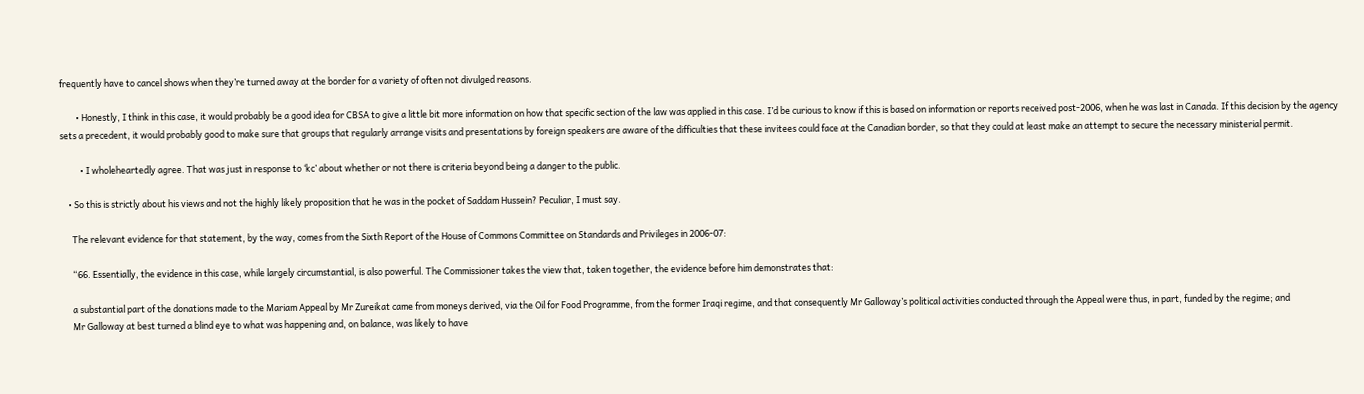frequently have to cancel shows when they’re turned away at the border for a variety of often not divulged reasons.

        • Honestly, I think in this case, it would probably be a good idea for CBSA to give a little bit more information on how that specific section of the law was applied in this case. I’d be curious to know if this is based on information or reports received post-2006, when he was last in Canada. If this decision by the agency sets a precedent, it would probably good to make sure that groups that regularly arrange visits and presentations by foreign speakers are aware of the difficulties that these invitees could face at the Canadian border, so that they could at least make an attempt to secure the necessary ministerial permit.

          • I wholeheartedly agree. That was just in response to ‘kc’ about whether or not there is criteria beyond being a danger to the public.

    • So this is strictly about his views and not the highly likely proposition that he was in the pocket of Saddam Hussein? Peculiar, I must say.

      The relevant evidence for that statement, by the way, comes from the Sixth Report of the House of Commons Committee on Standards and Privileges in 2006-07:

      “66. Essentially, the evidence in this case, while largely circumstantial, is also powerful. The Commissioner takes the view that, taken together, the evidence before him demonstrates that:

      a substantial part of the donations made to the Mariam Appeal by Mr Zureikat came from moneys derived, via the Oil for Food Programme, from the former Iraqi regime, and that consequently Mr Galloway’s political activities conducted through the Appeal were thus, in part, funded by the regime; and
      Mr Galloway at best turned a blind eye to what was happening and, on balance, was likely to have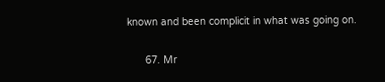known and been complicit in what was going on.

      67. Mr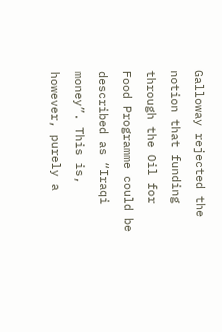Galloway rejected the notion that funding through the Oil for Food Programme could be described as “Iraqi money”. This is, however, purely a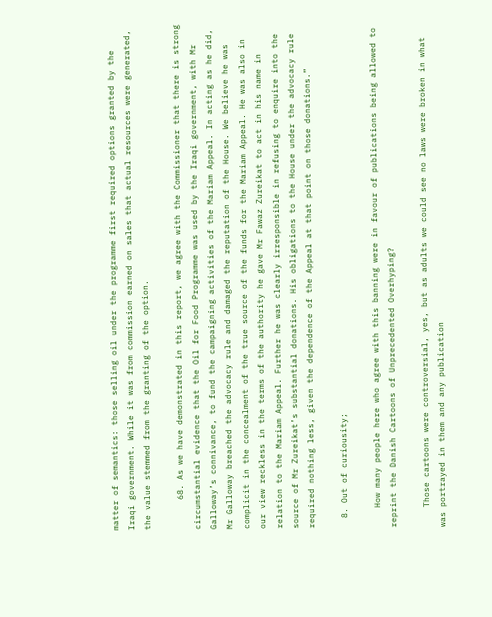matter of semantics: those selling oil under the programme first required options granted by the Iraqi government. While it was from commission earned on sales that actual resources were generated, the value stemmed from the granting of the option.

      68. As we have demonstrated in this report, we agree with the Commissioner that there is strong circumstantial evidence that the Oil for Food Programme was used by the Iraqi government, with Mr Galloway’s connivance, to fund the campaigning activities of the Mariam Appeal. In acting as he did, Mr Galloway breached the advocacy rule and damaged the reputation of the House. We believe he was complicit in the concealment of the true source of the funds for the Mariam Appeal. He was also in our view reckless in the terms of the authority he gave Mr Fawaz Zureikat to act in his name in relation to the Mariam Appeal. Further he was clearly irresponsible in refusing to enquire into the source of Mr Zureikat’s substantial donations. His obligations to the House under the advocacy rule required nothing less, given the dependence of the Appeal at that point on those donations.”

  8. Out of curiousity;

    How many people here who agree with this banning were in favour of publications being allowed to reprint the Danish Cartoons of Unprecedented Overhyping?

    Those cartoons were controversial, yes, but as adults we could see no laws were broken in what was portrayed in them and any publication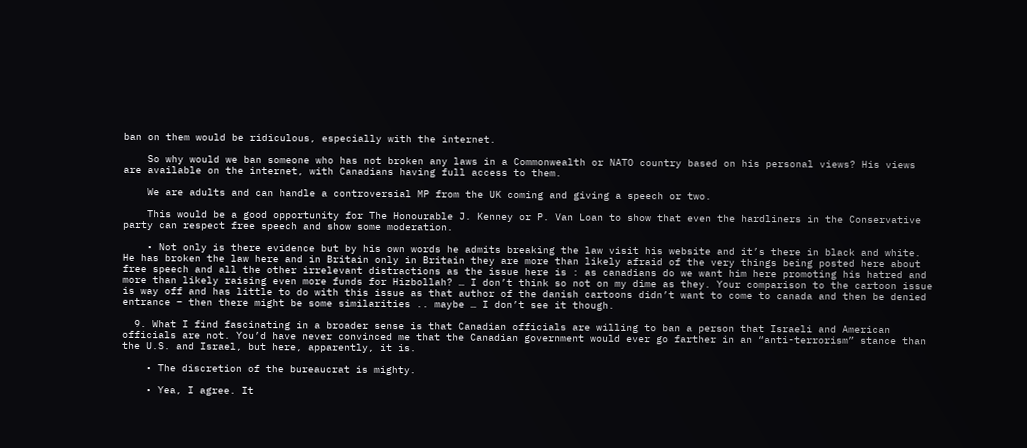ban on them would be ridiculous, especially with the internet.

    So why would we ban someone who has not broken any laws in a Commonwealth or NATO country based on his personal views? His views are available on the internet, with Canadians having full access to them.

    We are adults and can handle a controversial MP from the UK coming and giving a speech or two.

    This would be a good opportunity for The Honourable J. Kenney or P. Van Loan to show that even the hardliners in the Conservative party can respect free speech and show some moderation.

    • Not only is there evidence but by his own words he admits breaking the law visit his website and it’s there in black and white. He has broken the law here and in Britain only in Britain they are more than likely afraid of the very things being posted here about free speech and all the other irrelevant distractions as the issue here is : as canadians do we want him here promoting his hatred and more than likely raising even more funds for Hizbollah? … I don’t think so not on my dime as they. Your comparison to the cartoon issue is way off and has little to do with this issue as that author of the danish cartoons didn’t want to come to canada and then be denied entrance – then there might be some similarities .. maybe … I don’t see it though.

  9. What I find fascinating in a broader sense is that Canadian officials are willing to ban a person that Israeli and American officials are not. You’d have never convinced me that the Canadian government would ever go farther in an “anti-terrorism” stance than the U.S. and Israel, but here, apparently, it is.

    • The discretion of the bureaucrat is mighty.

    • Yea, I agree. It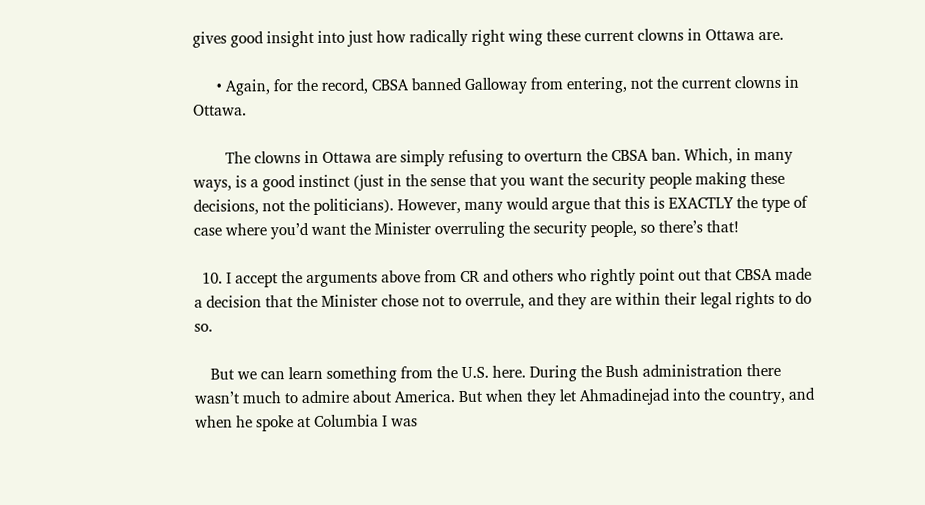gives good insight into just how radically right wing these current clowns in Ottawa are.

      • Again, for the record, CBSA banned Galloway from entering, not the current clowns in Ottawa.

        The clowns in Ottawa are simply refusing to overturn the CBSA ban. Which, in many ways, is a good instinct (just in the sense that you want the security people making these decisions, not the politicians). However, many would argue that this is EXACTLY the type of case where you’d want the Minister overruling the security people, so there’s that!

  10. I accept the arguments above from CR and others who rightly point out that CBSA made a decision that the Minister chose not to overrule, and they are within their legal rights to do so.

    But we can learn something from the U.S. here. During the Bush administration there wasn’t much to admire about America. But when they let Ahmadinejad into the country, and when he spoke at Columbia I was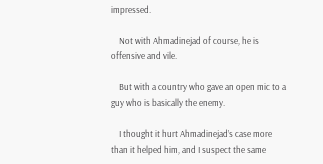impressed.

    Not with Ahmadinejad of course, he is offensive and vile.

    But with a country who gave an open mic to a guy who is basically the enemy.

    I thought it hurt Ahmadinejad’s case more than it helped him, and I suspect the same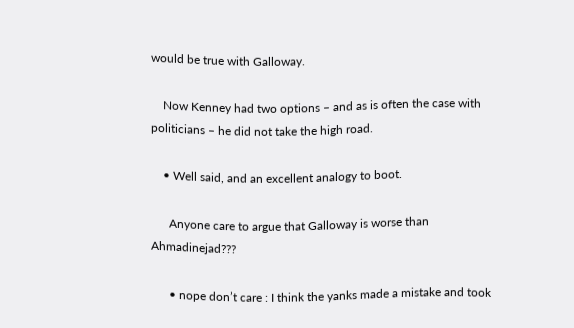would be true with Galloway.

    Now Kenney had two options – and as is often the case with politicians – he did not take the high road.

    • Well said, and an excellent analogy to boot.

      Anyone care to argue that Galloway is worse than Ahmadinejad???

      • nope don’t care : I think the yanks made a mistake and took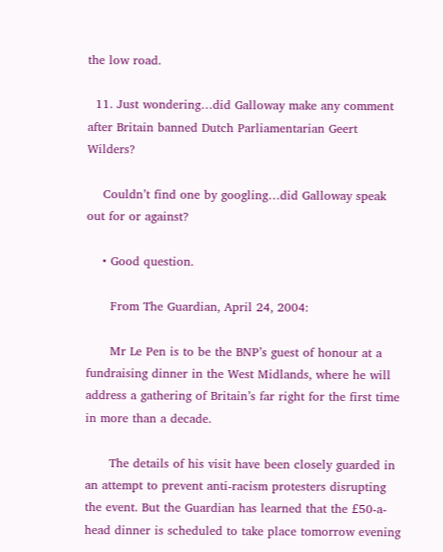the low road.

  11. Just wondering…did Galloway make any comment after Britain banned Dutch Parliamentarian Geert Wilders?

    Couldn’t find one by googling…did Galloway speak out for or against?

    • Good question.

      From The Guardian, April 24, 2004:

      Mr Le Pen is to be the BNP’s guest of honour at a fundraising dinner in the West Midlands, where he will address a gathering of Britain’s far right for the first time in more than a decade.

      The details of his visit have been closely guarded in an attempt to prevent anti-racism protesters disrupting the event. But the Guardian has learned that the £50-a-head dinner is scheduled to take place tomorrow evening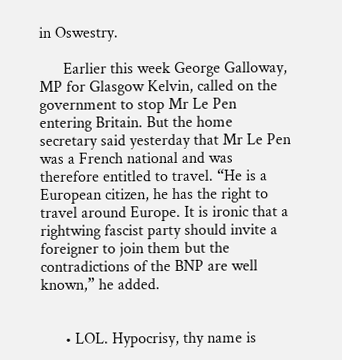in Oswestry.

      Earlier this week George Galloway, MP for Glasgow Kelvin, called on the government to stop Mr Le Pen entering Britain. But the home secretary said yesterday that Mr Le Pen was a French national and was therefore entitled to travel. “He is a European citizen, he has the right to travel around Europe. It is ironic that a rightwing fascist party should invite a foreigner to join them but the contradictions of the BNP are well known,” he added.


      • LOL. Hypocrisy, thy name is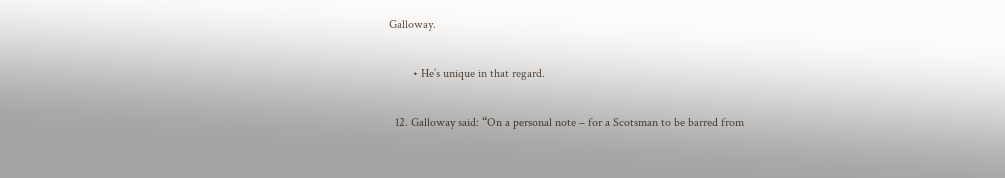Galloway.

        • He’s unique in that regard.

  12. Galloway said: “On a personal note – for a Scotsman to be barred from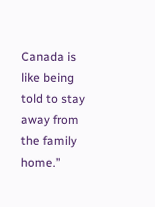Canada is like being told to stay away from the family home.”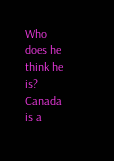Who does he think he is? Canada is a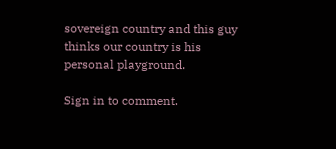sovereign country and this guy thinks our country is his personal playground.

Sign in to comment.